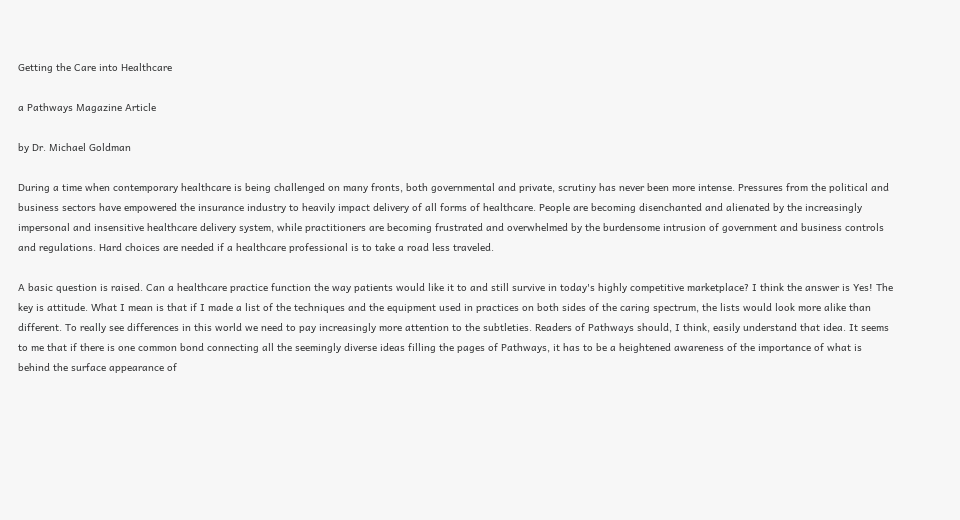Getting the Care into Healthcare

a Pathways Magazine Article

by Dr. Michael Goldman

During a time when contemporary healthcare is being challenged on many fronts, both governmental and private, scrutiny has never been more intense. Pressures from the political and business sectors have empowered the insurance industry to heavily impact delivery of all forms of healthcare. People are becoming disenchanted and alienated by the increasingly impersonal and insensitive healthcare delivery system, while practitioners are becoming frustrated and overwhelmed by the burdensome intrusion of government and business controls and regulations. Hard choices are needed if a healthcare professional is to take a road less traveled.

A basic question is raised. Can a healthcare practice function the way patients would like it to and still survive in today's highly competitive marketplace? I think the answer is Yes! The key is attitude. What I mean is that if I made a list of the techniques and the equipment used in practices on both sides of the caring spectrum, the lists would look more alike than different. To really see differences in this world we need to pay increasingly more attention to the subtleties. Readers of Pathways should, I think, easily understand that idea. It seems to me that if there is one common bond connecting all the seemingly diverse ideas filling the pages of Pathways, it has to be a heightened awareness of the importance of what is behind the surface appearance of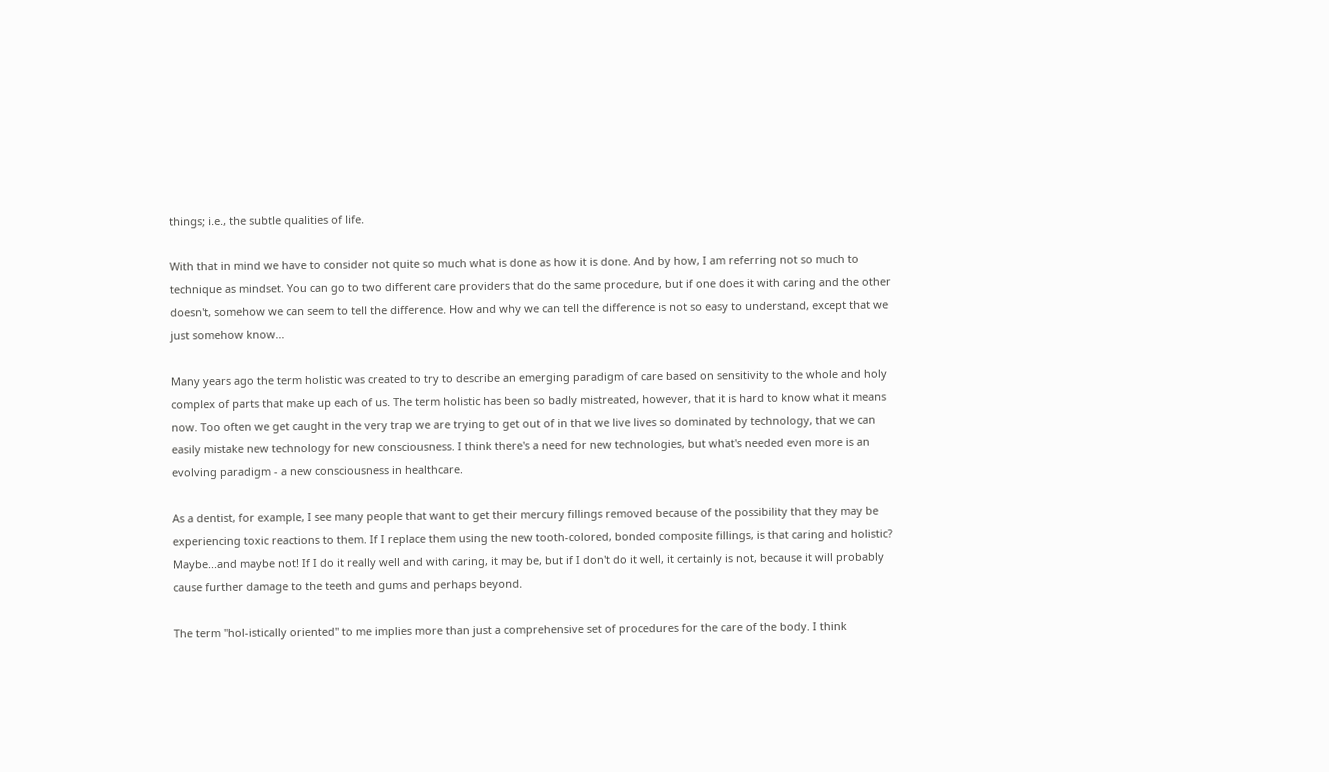things; i.e., the subtle qualities of life.

With that in mind we have to consider not quite so much what is done as how it is done. And by how, I am referring not so much to technique as mindset. You can go to two different care providers that do the same procedure, but if one does it with caring and the other doesn't, somehow we can seem to tell the difference. How and why we can tell the difference is not so easy to understand, except that we just somehow know...

Many years ago the term holistic was created to try to describe an emerging paradigm of care based on sensitivity to the whole and holy complex of parts that make up each of us. The term holistic has been so badly mistreated, however, that it is hard to know what it means now. Too often we get caught in the very trap we are trying to get out of in that we live lives so dominated by technology, that we can easily mistake new technology for new consciousness. I think there's a need for new technologies, but what's needed even more is an evolving paradigm - a new consciousness in healthcare.

As a dentist, for example, I see many people that want to get their mercury fillings removed because of the possibility that they may be experiencing toxic reactions to them. If I replace them using the new tooth-colored, bonded composite fillings, is that caring and holistic? Maybe...and maybe not! If I do it really well and with caring, it may be, but if I don't do it well, it certainly is not, because it will probably cause further damage to the teeth and gums and perhaps beyond.

The term "hol-istically oriented" to me implies more than just a comprehensive set of procedures for the care of the body. I think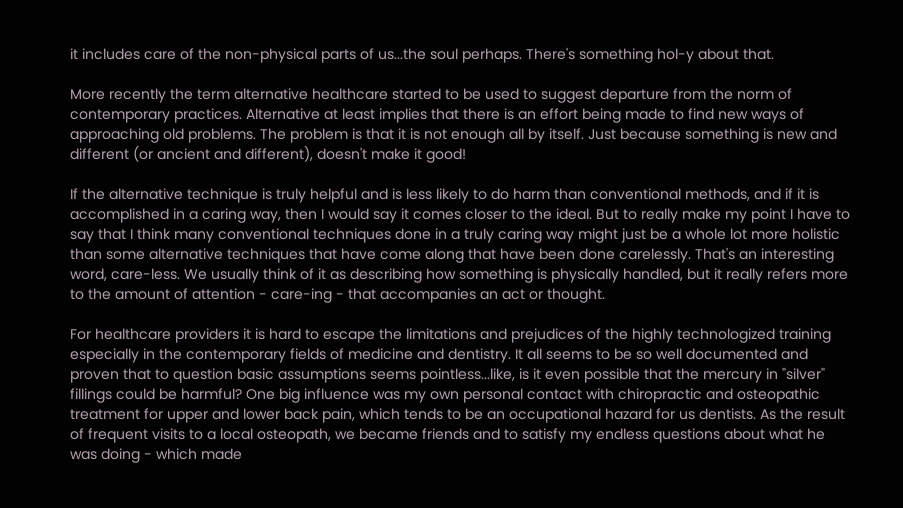it includes care of the non-physical parts of us...the soul perhaps. There's something hol-y about that.

More recently the term alternative healthcare started to be used to suggest departure from the norm of contemporary practices. Alternative at least implies that there is an effort being made to find new ways of approaching old problems. The problem is that it is not enough all by itself. Just because something is new and different (or ancient and different), doesn't make it good!

If the alternative technique is truly helpful and is less likely to do harm than conventional methods, and if it is accomplished in a caring way, then I would say it comes closer to the ideal. But to really make my point I have to say that I think many conventional techniques done in a truly caring way might just be a whole lot more holistic than some alternative techniques that have come along that have been done carelessly. That's an interesting word, care-less. We usually think of it as describing how something is physically handled, but it really refers more to the amount of attention - care-ing - that accompanies an act or thought.

For healthcare providers it is hard to escape the limitations and prejudices of the highly technologized training especially in the contemporary fields of medicine and dentistry. It all seems to be so well documented and proven that to question basic assumptions seems pointless...like, is it even possible that the mercury in "silver" fillings could be harmful? One big influence was my own personal contact with chiropractic and osteopathic treatment for upper and lower back pain, which tends to be an occupational hazard for us dentists. As the result of frequent visits to a local osteopath, we became friends and to satisfy my endless questions about what he was doing - which made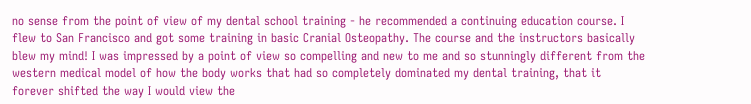no sense from the point of view of my dental school training - he recommended a continuing education course. I flew to San Francisco and got some training in basic Cranial Osteopathy. The course and the instructors basically blew my mind! I was impressed by a point of view so compelling and new to me and so stunningly different from the western medical model of how the body works that had so completely dominated my dental training, that it forever shifted the way I would view the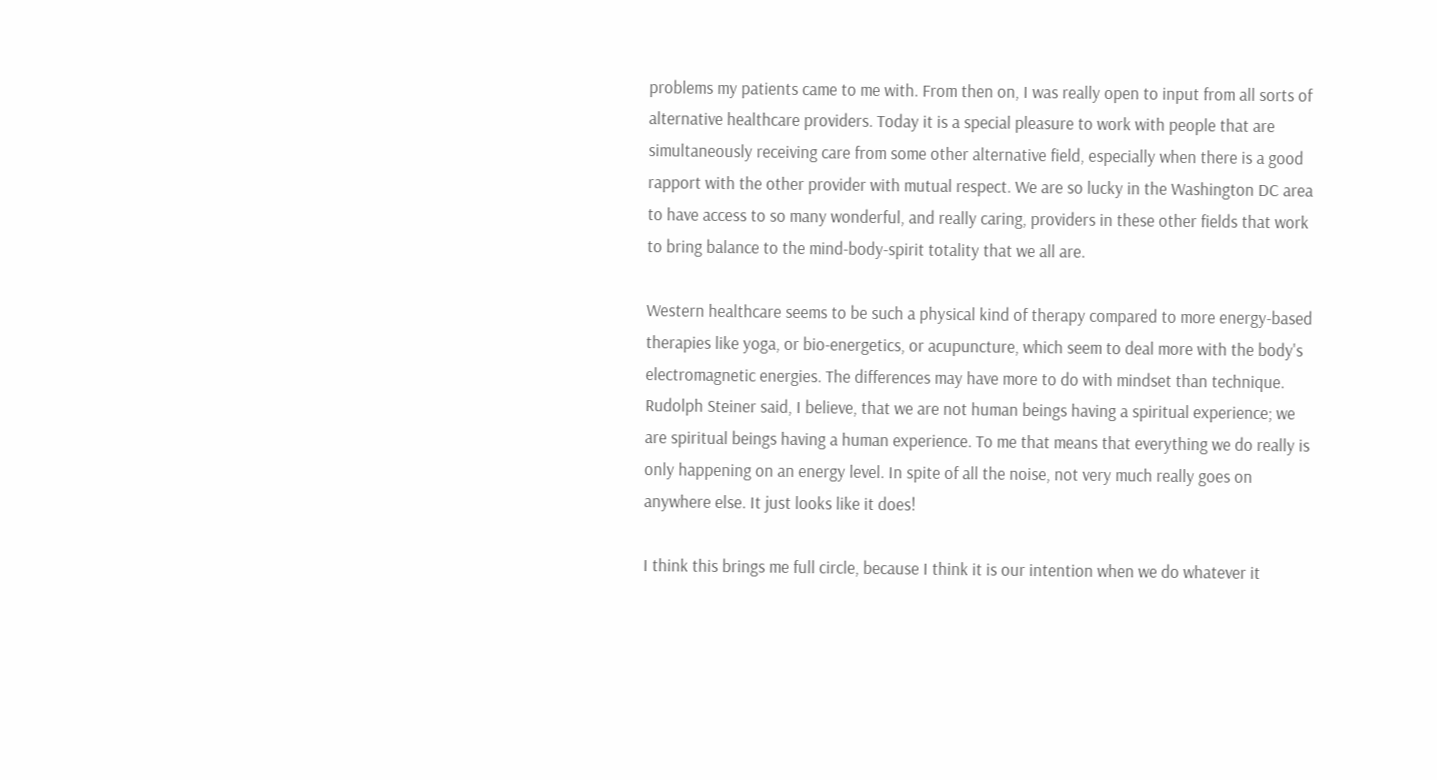problems my patients came to me with. From then on, I was really open to input from all sorts of alternative healthcare providers. Today it is a special pleasure to work with people that are simultaneously receiving care from some other alternative field, especially when there is a good rapport with the other provider with mutual respect. We are so lucky in the Washington DC area to have access to so many wonderful, and really caring, providers in these other fields that work to bring balance to the mind-body-spirit totality that we all are.

Western healthcare seems to be such a physical kind of therapy compared to more energy-based therapies like yoga, or bio-energetics, or acupuncture, which seem to deal more with the body's electromagnetic energies. The differences may have more to do with mindset than technique. Rudolph Steiner said, I believe, that we are not human beings having a spiritual experience; we are spiritual beings having a human experience. To me that means that everything we do really is only happening on an energy level. In spite of all the noise, not very much really goes on anywhere else. It just looks like it does!

I think this brings me full circle, because I think it is our intention when we do whatever it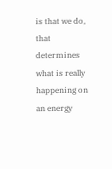is that we do, that determines what is really happening on an energy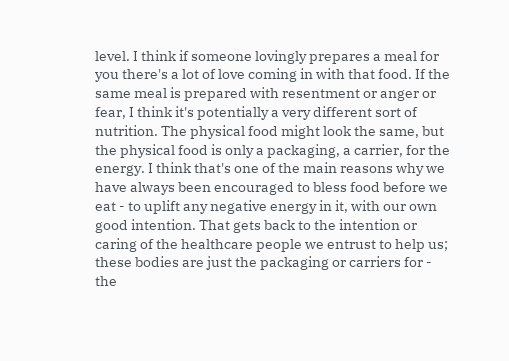level. I think if someone lovingly prepares a meal for you there's a lot of love coming in with that food. If the same meal is prepared with resentment or anger or fear, I think it's potentially a very different sort of nutrition. The physical food might look the same, but the physical food is only a packaging, a carrier, for the energy. I think that's one of the main reasons why we have always been encouraged to bless food before we eat - to uplift any negative energy in it, with our own good intention. That gets back to the intention or caring of the healthcare people we entrust to help us; these bodies are just the packaging or carriers for - the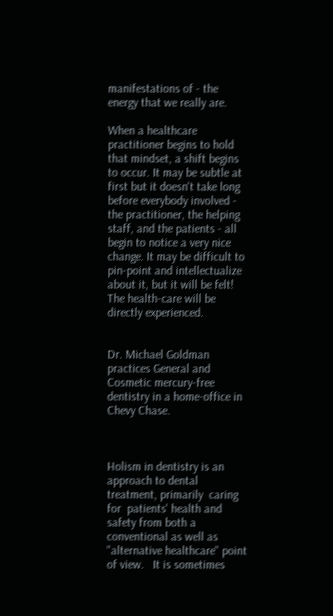manifestations of - the energy that we really are.

When a healthcare practitioner begins to hold that mindset, a shift begins to occur. It may be subtle at first but it doesn't take long before everybody involved - the practitioner, the helping staff, and the patients - all begin to notice a very nice change. It may be difficult to pin-point and intellectualize about it, but it will be felt! The health-care will be directly experienced.


Dr. Michael Goldman practices General and Cosmetic mercury-free dentistry in a home-office in Chevy Chase.



Holism in dentistry is an approach to dental treatment, primarily  caring for  patients' health and safety from both a conventional as well as  "alternative healthcare" point of view.   It is sometimes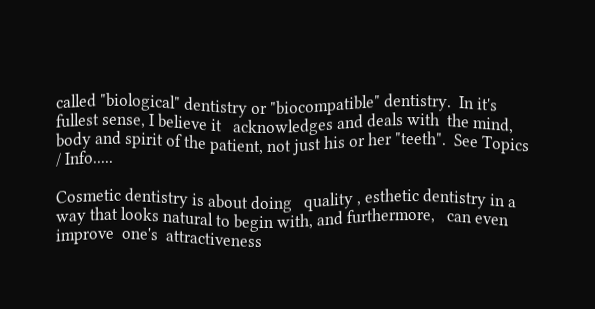called "biological" dentistry or "biocompatible" dentistry.  In it's fullest sense, I believe it   acknowledges and deals with  the mind, body and spirit of the patient, not just his or her "teeth".  See Topics / Info.....

Cosmetic dentistry is about doing   quality , esthetic dentistry in a way that looks natural to begin with, and furthermore,   can even  improve  one's  attractiveness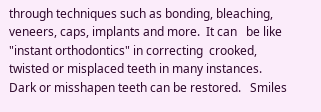through techniques such as bonding, bleaching, veneers, caps, implants and more.  It can   be like "instant orthodontics" in correcting  crooked, twisted or misplaced teeth in many instances.  Dark or misshapen teeth can be restored.   Smiles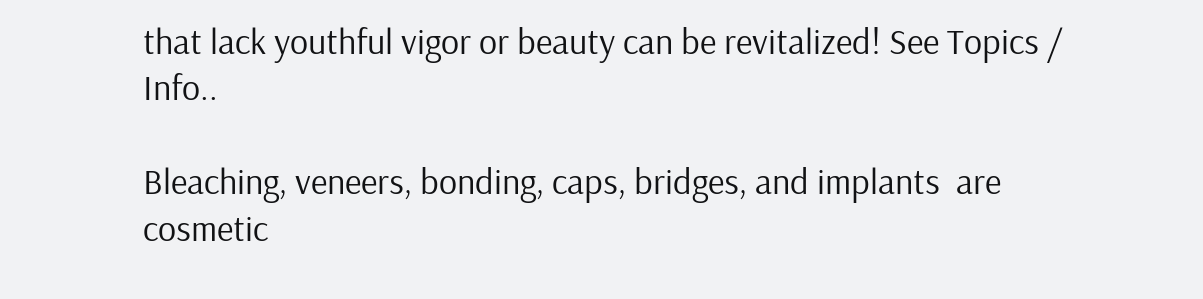that lack youthful vigor or beauty can be revitalized! See Topics / Info..

Bleaching, veneers, bonding, caps, bridges, and implants  are cosmetic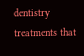dentistry treatments that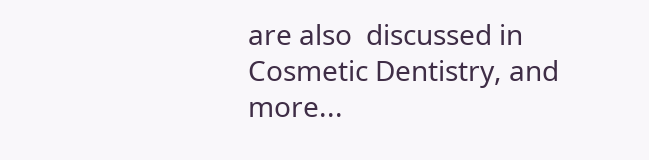are also  discussed in  Cosmetic Dentistry, and more...